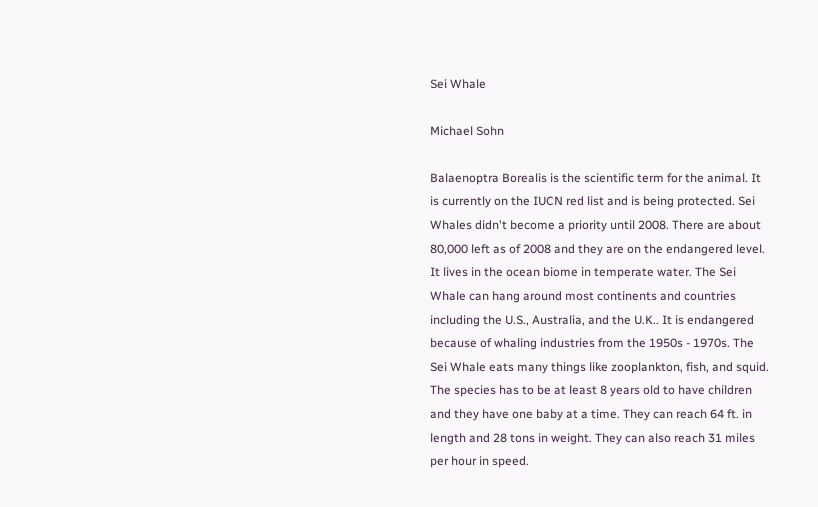Sei Whale

Michael Sohn

Balaenoptra Borealis is the scientific term for the animal. It  is currently on the IUCN red list and is being protected. Sei Whales didn't become a priority until 2008. There are about 80,000 left as of 2008 and they are on the endangered level. It lives in the ocean biome in temperate water. The Sei Whale can hang around most continents and countries including the U.S., Australia, and the U.K.. It is endangered because of whaling industries from the 1950s - 1970s. The Sei Whale eats many things like zooplankton, fish, and squid. The species has to be at least 8 years old to have children and they have one baby at a time. They can reach 64 ft. in length and 28 tons in weight. They can also reach 31 miles per hour in speed.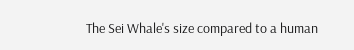The Sei Whale's size compared to a human